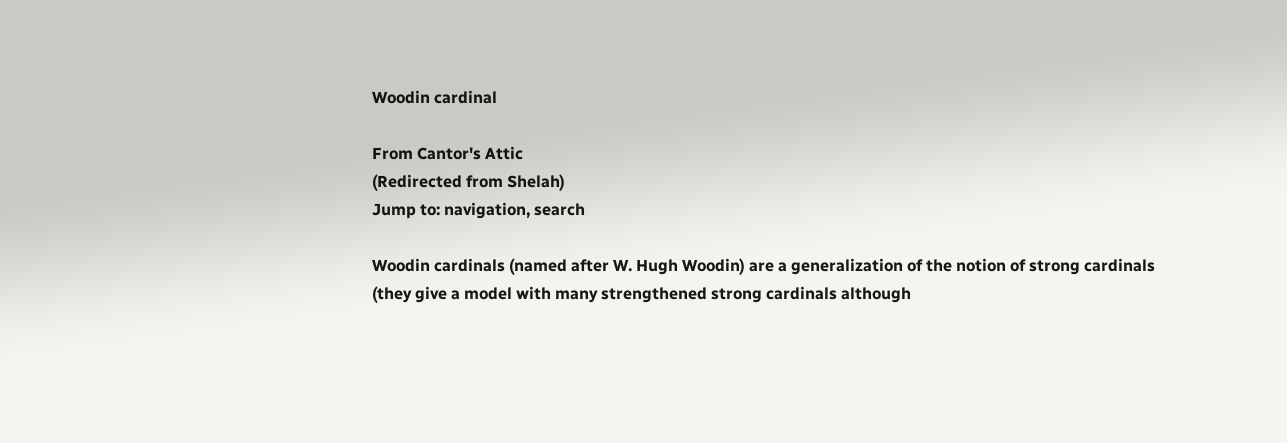Woodin cardinal

From Cantor's Attic
(Redirected from Shelah)
Jump to: navigation, search

Woodin cardinals (named after W. Hugh Woodin) are a generalization of the notion of strong cardinals (they give a model with many strengthened strong cardinals although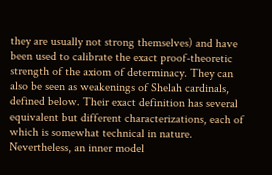they are usually not strong themselves) and have been used to calibrate the exact proof-theoretic strength of the axiom of determinacy. They can also be seen as weakenings of Shelah cardinals, defined below. Their exact definition has several equivalent but different characterizations, each of which is somewhat technical in nature. Nevertheless, an inner model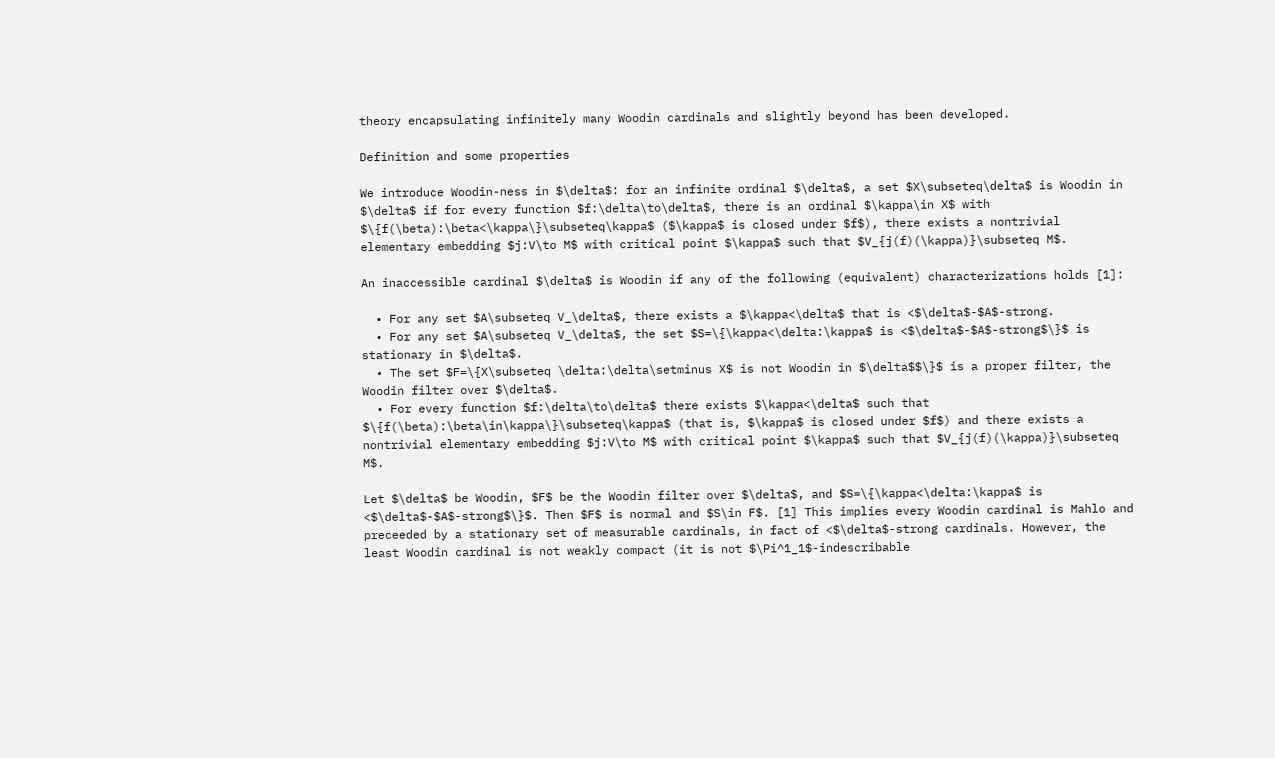theory encapsulating infinitely many Woodin cardinals and slightly beyond has been developed.

Definition and some properties

We introduce Woodin-ness in $\delta$: for an infinite ordinal $\delta$, a set $X\subseteq\delta$ is Woodin in $\delta$ if for every function $f:\delta\to\delta$, there is an ordinal $\kappa\in X$ with $\{f(\beta):\beta<\kappa\}\subseteq\kappa$ ($\kappa$ is closed under $f$), there exists a nontrivial elementary embedding $j:V\to M$ with critical point $\kappa$ such that $V_{j(f)(\kappa)}\subseteq M$.

An inaccessible cardinal $\delta$ is Woodin if any of the following (equivalent) characterizations holds [1]:

  • For any set $A\subseteq V_\delta$, there exists a $\kappa<\delta$ that is <$\delta$-$A$-strong.
  • For any set $A\subseteq V_\delta$, the set $S=\{\kappa<\delta:\kappa$ is <$\delta$-$A$-strong$\}$ is stationary in $\delta$.
  • The set $F=\{X\subseteq \delta:\delta\setminus X$ is not Woodin in $\delta$$\}$ is a proper filter, the Woodin filter over $\delta$.
  • For every function $f:\delta\to\delta$ there exists $\kappa<\delta$ such that $\{f(\beta):\beta\in\kappa\}\subseteq\kappa$ (that is, $\kappa$ is closed under $f$) and there exists a nontrivial elementary embedding $j:V\to M$ with critical point $\kappa$ such that $V_{j(f)(\kappa)}\subseteq M$.

Let $\delta$ be Woodin, $F$ be the Woodin filter over $\delta$, and $S=\{\kappa<\delta:\kappa$ is <$\delta$-$A$-strong$\}$. Then $F$ is normal and $S\in F$. [1] This implies every Woodin cardinal is Mahlo and preceeded by a stationary set of measurable cardinals, in fact of <$\delta$-strong cardinals. However, the least Woodin cardinal is not weakly compact (it is not $\Pi^1_1$-indescribable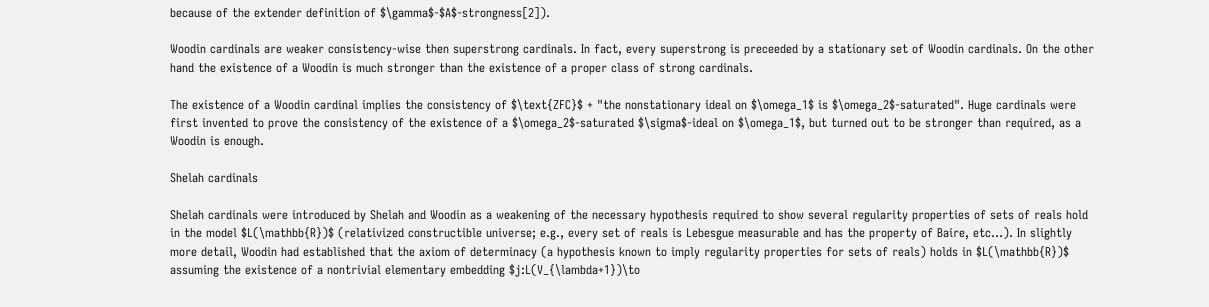because of the extender definition of $\gamma$-$A$-strongness[2]).

Woodin cardinals are weaker consistency-wise then superstrong cardinals. In fact, every superstrong is preceeded by a stationary set of Woodin cardinals. On the other hand the existence of a Woodin is much stronger than the existence of a proper class of strong cardinals.

The existence of a Woodin cardinal implies the consistency of $\text{ZFC}$ + "the nonstationary ideal on $\omega_1$ is $\omega_2$-saturated". Huge cardinals were first invented to prove the consistency of the existence of a $\omega_2$-saturated $\sigma$-ideal on $\omega_1$, but turned out to be stronger than required, as a Woodin is enough.

Shelah cardinals

Shelah cardinals were introduced by Shelah and Woodin as a weakening of the necessary hypothesis required to show several regularity properties of sets of reals hold in the model $L(\mathbb{R})$ (relativized constructible universe; e.g., every set of reals is Lebesgue measurable and has the property of Baire, etc...). In slightly more detail, Woodin had established that the axiom of determinacy (a hypothesis known to imply regularity properties for sets of reals) holds in $L(\mathbb{R})$ assuming the existence of a nontrivial elementary embedding $j:L(V_{\lambda+1})\to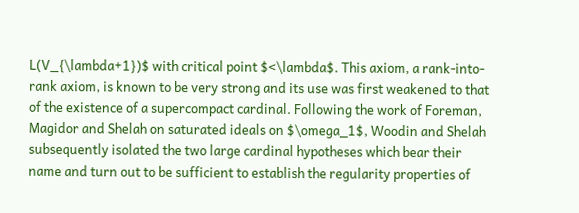L(V_{\lambda+1})$ with critical point $<\lambda$. This axiom, a rank-into-rank axiom, is known to be very strong and its use was first weakened to that of the existence of a supercompact cardinal. Following the work of Foreman, Magidor and Shelah on saturated ideals on $\omega_1$, Woodin and Shelah subsequently isolated the two large cardinal hypotheses which bear their name and turn out to be sufficient to establish the regularity properties of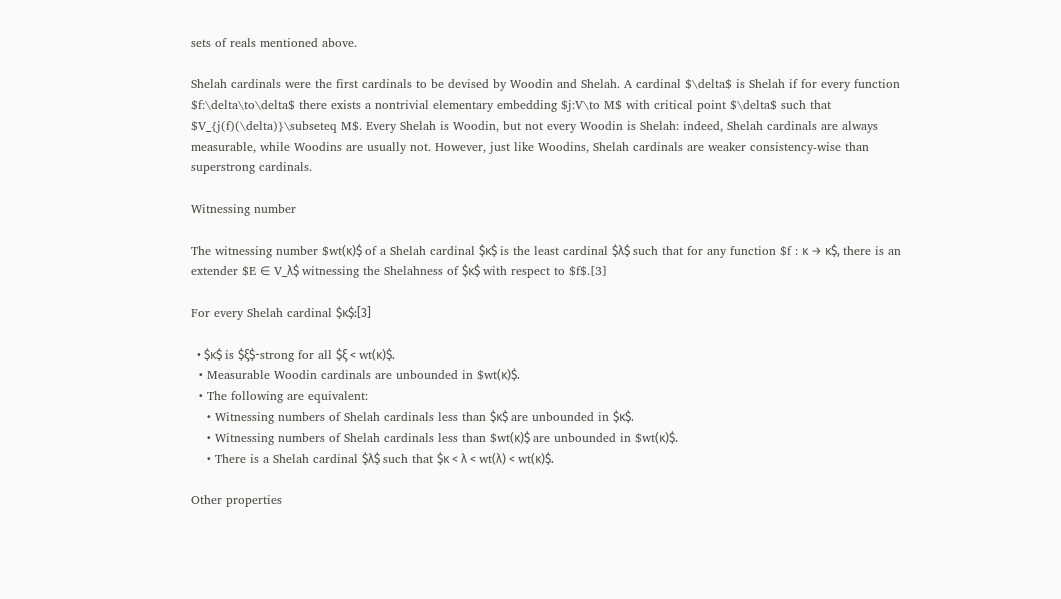sets of reals mentioned above.

Shelah cardinals were the first cardinals to be devised by Woodin and Shelah. A cardinal $\delta$ is Shelah if for every function $f:\delta\to\delta$ there exists a nontrivial elementary embedding $j:V\to M$ with critical point $\delta$ such that $V_{j(f)(\delta)}\subseteq M$. Every Shelah is Woodin, but not every Woodin is Shelah: indeed, Shelah cardinals are always measurable, while Woodins are usually not. However, just like Woodins, Shelah cardinals are weaker consistency-wise than superstrong cardinals.

Witnessing number

The witnessing number $wt(κ)$ of a Shelah cardinal $κ$ is the least cardinal $λ$ such that for any function $f : κ → κ$, there is an extender $E ∈ V_λ$ witnessing the Shelahness of $κ$ with respect to $f$.[3]

For every Shelah cardinal $κ$:[3]

  • $κ$ is $ξ$-strong for all $ξ < wt(κ)$.
  • Measurable Woodin cardinals are unbounded in $wt(κ)$.
  • The following are equivalent:
    • Witnessing numbers of Shelah cardinals less than $κ$ are unbounded in $κ$.
    • Witnessing numbers of Shelah cardinals less than $wt(κ)$ are unbounded in $wt(κ)$.
    • There is a Shelah cardinal $λ$ such that $κ < λ < wt(λ) < wt(κ)$.

Other properties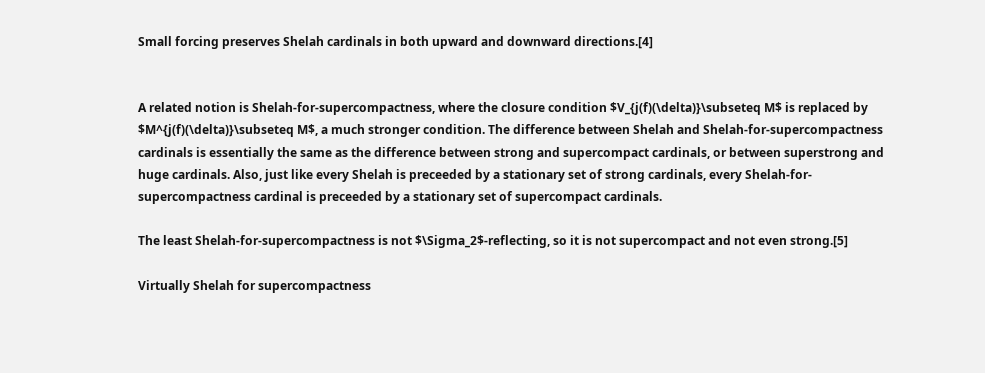Small forcing preserves Shelah cardinals in both upward and downward directions.[4]


A related notion is Shelah-for-supercompactness, where the closure condition $V_{j(f)(\delta)}\subseteq M$ is replaced by $M^{j(f)(\delta)}\subseteq M$, a much stronger condition. The difference between Shelah and Shelah-for-supercompactness cardinals is essentially the same as the difference between strong and supercompact cardinals, or between superstrong and huge cardinals. Also, just like every Shelah is preceeded by a stationary set of strong cardinals, every Shelah-for-supercompactness cardinal is preceeded by a stationary set of supercompact cardinals.

The least Shelah-for-supercompactness is not $\Sigma_2$-reflecting, so it is not supercompact and not even strong.[5]

Virtually Shelah for supercompactness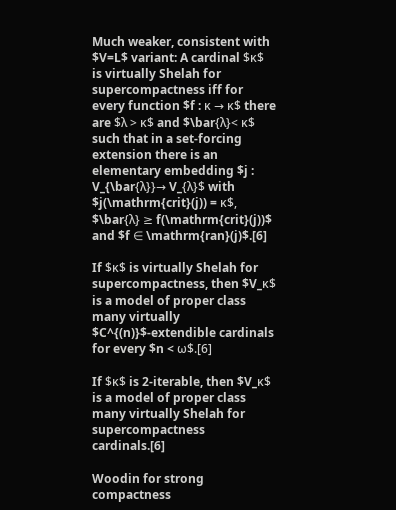Much weaker, consistent with $V=L$ variant: A cardinal $κ$ is virtually Shelah for supercompactness iff for every function $f : κ → κ$ there are $λ > κ$ and $\bar{λ}< κ$ such that in a set-forcing extension there is an elementary embedding $j : V_{\bar{λ}}→ V_{λ}$ with $j(\mathrm{crit}(j)) = κ$, $\bar{λ} ≥ f(\mathrm{crit}(j))$ and $f ∈ \mathrm{ran}(j)$.[6]

If $κ$ is virtually Shelah for supercompactness, then $V_κ$ is a model of proper class many virtually $C^{(n)}$-extendible cardinals for every $n < ω$.[6]

If $κ$ is 2-iterable, then $V_κ$ is a model of proper class many virtually Shelah for supercompactness cardinals.[6]

Woodin for strong compactness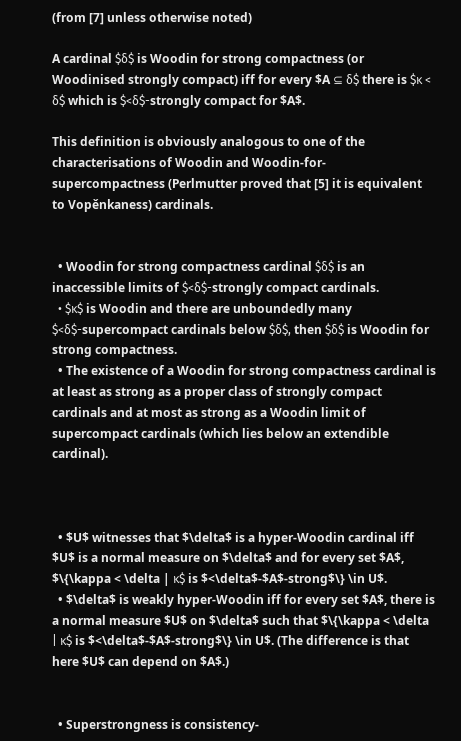(from [7] unless otherwise noted)

A cardinal $δ$ is Woodin for strong compactness (or Woodinised strongly compact) iff for every $A ⊆ δ$ there is $κ < δ$ which is $<δ$-strongly compact for $A$.

This definition is obviously analogous to one of the characterisations of Woodin and Woodin-for-supercompactness (Perlmutter proved that [5] it is equivalent to Vopěnkaness) cardinals.


  • Woodin for strong compactness cardinal $δ$ is an inaccessible limits of $<δ$-strongly compact cardinals.
  • $κ$ is Woodin and there are unboundedly many $<δ$-supercompact cardinals below $δ$, then $δ$ is Woodin for strong compactness.
  • The existence of a Woodin for strong compactness cardinal is at least as strong as a proper class of strongly compact cardinals and at most as strong as a Woodin limit of supercompact cardinals (which lies below an extendible cardinal).



  • $U$ witnesses that $\delta$ is a hyper-Woodin cardinal iff $U$ is a normal measure on $\delta$ and for every set $A$, $\{\kappa < \delta | κ$ is $<\delta$-$A$-strong$\} \in U$.
  • $\delta$ is weakly hyper-Woodin iff for every set $A$, there is a normal measure $U$ on $\delta$ such that $\{\kappa < \delta | κ$ is $<\delta$-$A$-strong$\} \in U$. (The difference is that here $U$ can depend on $A$.)


  • Superstrongness is consistency-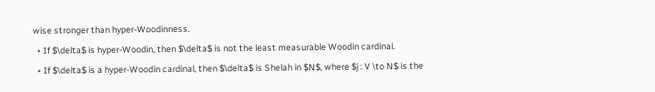wise stronger than hyper-Woodinness.
  • If $\delta$ is hyper-Woodin, then $\delta$ is not the least measurable Woodin cardinal.
  • If $\delta$ is a hyper-Woodin cardinal, then $\delta$ is Shelah in $N$, where $j : V \to N$ is the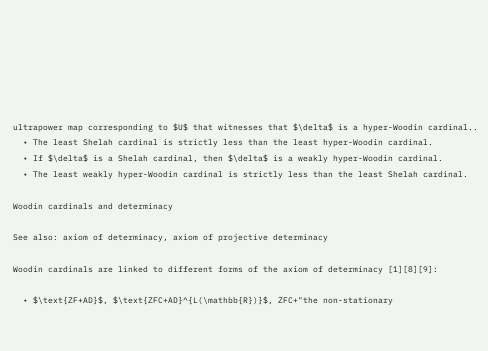ultrapower map corresponding to $U$ that witnesses that $\delta$ is a hyper-Woodin cardinal..
  • The least Shelah cardinal is strictly less than the least hyper-Woodin cardinal.
  • If $\delta$ is a Shelah cardinal, then $\delta$ is a weakly hyper-Woodin cardinal.
  • The least weakly hyper-Woodin cardinal is strictly less than the least Shelah cardinal.

Woodin cardinals and determinacy

See also: axiom of determinacy, axiom of projective determinacy

Woodin cardinals are linked to different forms of the axiom of determinacy [1][8][9]:

  • $\text{ZF+AD}$, $\text{ZFC+AD}^{L(\mathbb{R})}$, ZFC+"the non-stationary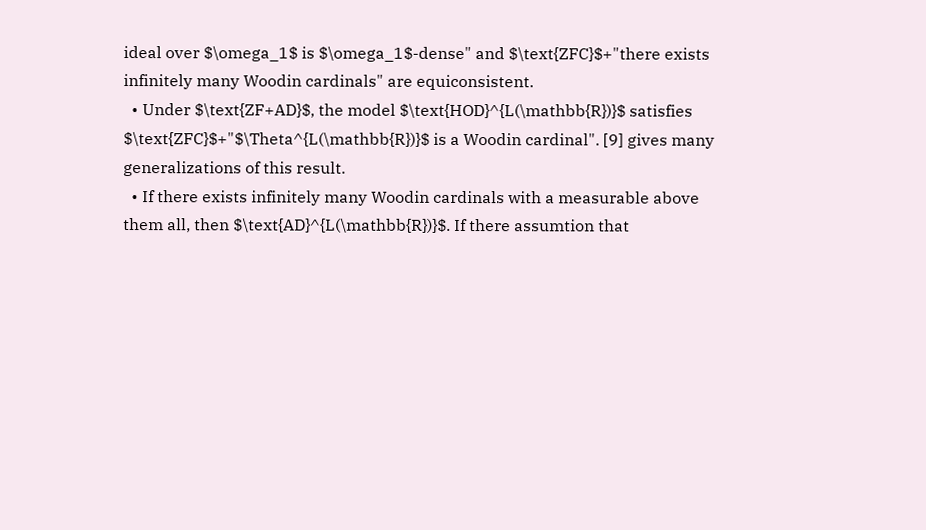ideal over $\omega_1$ is $\omega_1$-dense" and $\text{ZFC}$+"there exists infinitely many Woodin cardinals" are equiconsistent.
  • Under $\text{ZF+AD}$, the model $\text{HOD}^{L(\mathbb{R})}$ satisfies $\text{ZFC}$+"$\Theta^{L(\mathbb{R})}$ is a Woodin cardinal". [9] gives many generalizations of this result.
  • If there exists infinitely many Woodin cardinals with a measurable above them all, then $\text{AD}^{L(\mathbb{R})}$. If there assumtion that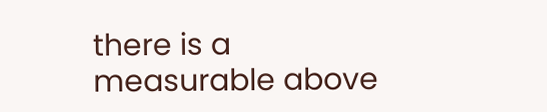there is a measurable above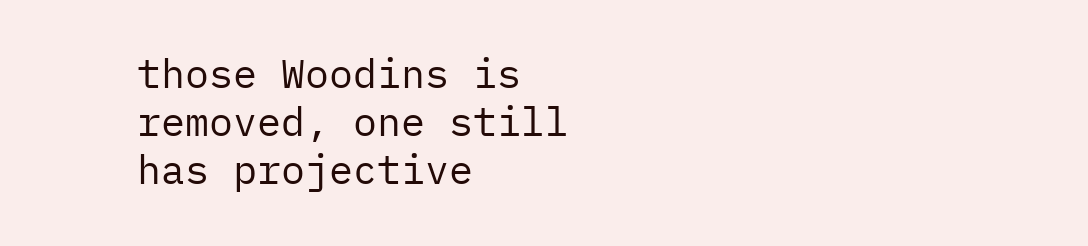those Woodins is removed, one still has projective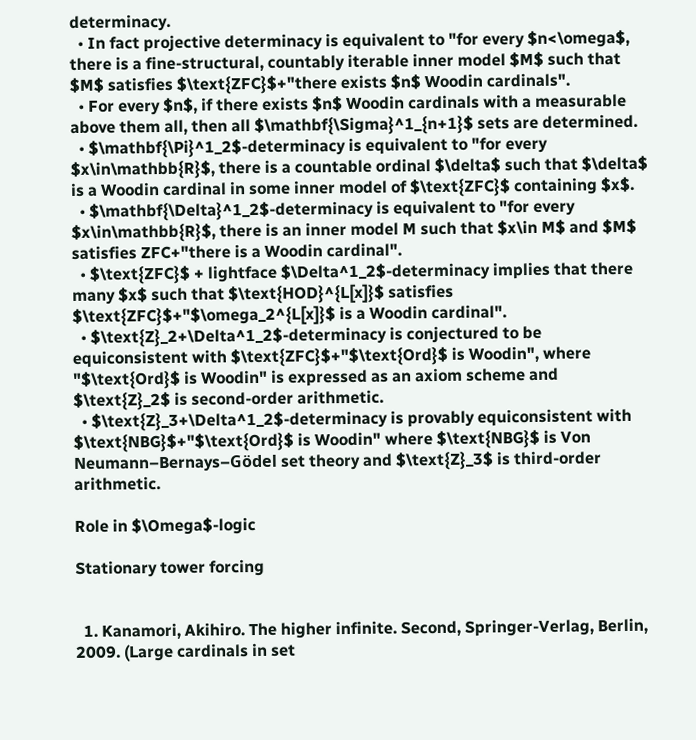determinacy.
  • In fact projective determinacy is equivalent to "for every $n<\omega$, there is a fine-structural, countably iterable inner model $M$ such that $M$ satisfies $\text{ZFC}$+"there exists $n$ Woodin cardinals".
  • For every $n$, if there exists $n$ Woodin cardinals with a measurable above them all, then all $\mathbf{\Sigma}^1_{n+1}$ sets are determined.
  • $\mathbf{\Pi}^1_2$-determinacy is equivalent to "for every $x\in\mathbb{R}$, there is a countable ordinal $\delta$ such that $\delta$ is a Woodin cardinal in some inner model of $\text{ZFC}$ containing $x$.
  • $\mathbf{\Delta}^1_2$-determinacy is equivalent to "for every $x\in\mathbb{R}$, there is an inner model M such that $x\in M$ and $M$ satisfies ZFC+"there is a Woodin cardinal".
  • $\text{ZFC}$ + lightface $\Delta^1_2$-determinacy implies that there many $x$ such that $\text{HOD}^{L[x]}$ satisfies $\text{ZFC}$+"$\omega_2^{L[x]}$ is a Woodin cardinal".
  • $\text{Z}_2+\Delta^1_2$-determinacy is conjectured to be equiconsistent with $\text{ZFC}$+"$\text{Ord}$ is Woodin", where "$\text{Ord}$ is Woodin" is expressed as an axiom scheme and $\text{Z}_2$ is second-order arithmetic.
  • $\text{Z}_3+\Delta^1_2$-determinacy is provably equiconsistent with $\text{NBG}$+"$\text{Ord}$ is Woodin" where $\text{NBG}$ is Von Neumann–Bernays–Gödel set theory and $\text{Z}_3$ is third-order arithmetic.

Role in $\Omega$-logic

Stationary tower forcing


  1. Kanamori, Akihiro. The higher infinite. Second, Springer-Verlag, Berlin, 2009. (Large cardinals in set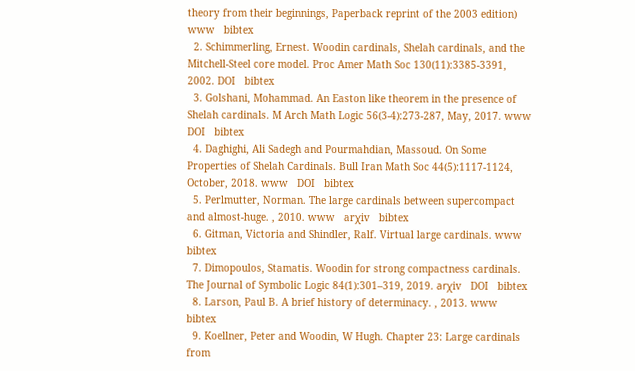theory from their beginnings, Paperback reprint of the 2003 edition) www   bibtex
  2. Schimmerling, Ernest. Woodin cardinals, Shelah cardinals, and the Mitchell-Steel core model. Proc Amer Math Soc 130(11):3385-3391, 2002. DOI   bibtex
  3. Golshani, Mohammad. An Easton like theorem in the presence of Shelah cardinals. M Arch Math Logic 56(3-4):273-287, May, 2017. www   DOI   bibtex
  4. Daghighi, Ali Sadegh and Pourmahdian, Massoud. On Some Properties of Shelah Cardinals. Bull Iran Math Soc 44(5):1117-1124, October, 2018. www   DOI   bibtex
  5. Perlmutter, Norman. The large cardinals between supercompact and almost-huge. , 2010. www   arχiv   bibtex
  6. Gitman, Victoria and Shindler, Ralf. Virtual large cardinals. www   bibtex
  7. Dimopoulos, Stamatis. Woodin for strong compactness cardinals. The Journal of Symbolic Logic 84(1):301–319, 2019. arχiv   DOI   bibtex
  8. Larson, Paul B. A brief history of determinacy. , 2013. www   bibtex
  9. Koellner, Peter and Woodin, W Hugh. Chapter 23: Large cardinals from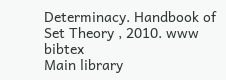Determinacy. Handbook of Set Theory , 2010. www   bibtex
Main library